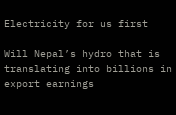Electricity for us first

Will Nepal’s hydro that is translating into billions in export earnings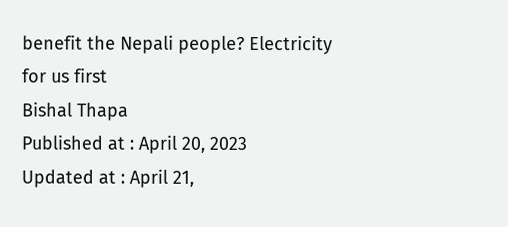benefit the Nepali people? Electricity for us first
Bishal Thapa
Published at : April 20, 2023
Updated at : April 21,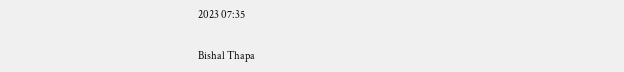2023 07:35

Bishal Thapa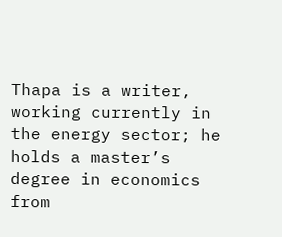Thapa is a writer, working currently in the energy sector; he holds a master’s degree in economics from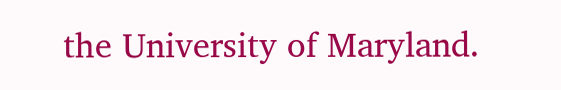the University of Maryland.